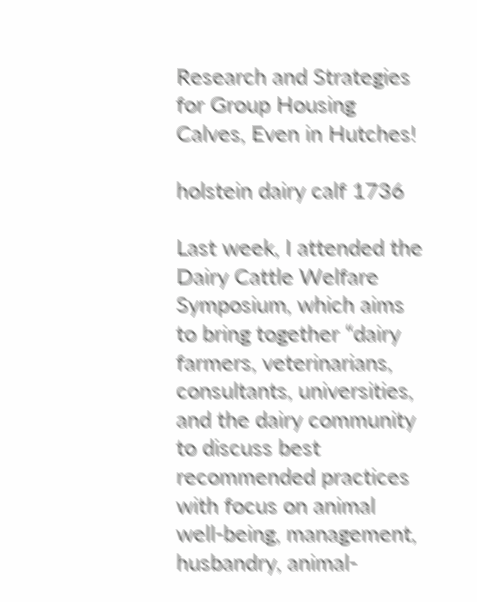Research and Strategies for Group Housing Calves, Even in Hutches!

holstein dairy calf 1736

Last week, I attended the Dairy Cattle Welfare Symposium, which aims to bring together “dairy farmers, veterinarians, consultants, universities, and the dairy community to discuss best recommended practices with focus on animal well-being, management, husbandry, animal-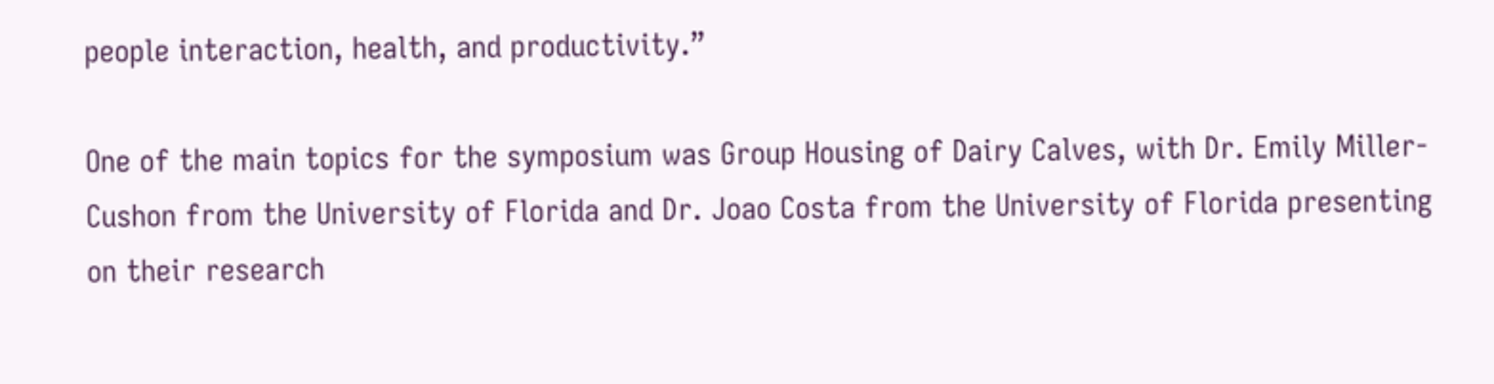people interaction, health, and productivity.”

One of the main topics for the symposium was Group Housing of Dairy Calves, with Dr. Emily Miller-Cushon from the University of Florida and Dr. Joao Costa from the University of Florida presenting on their research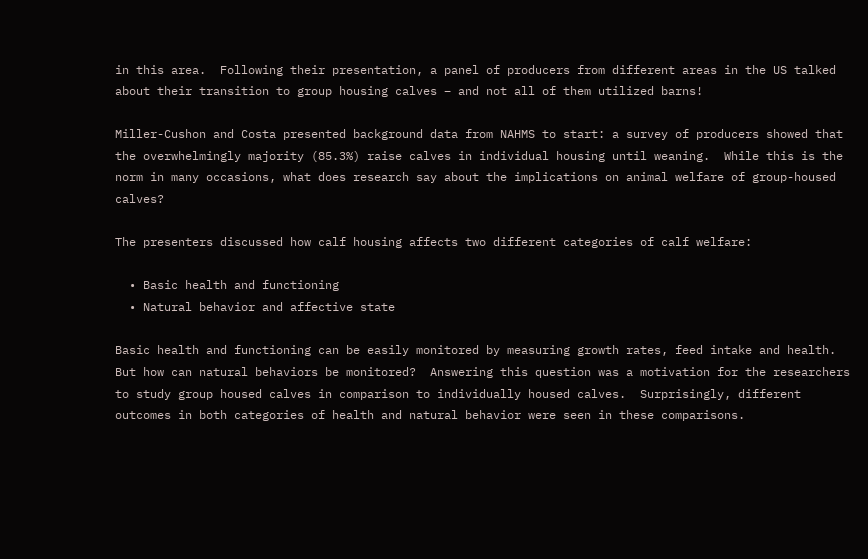in this area.  Following their presentation, a panel of producers from different areas in the US talked about their transition to group housing calves – and not all of them utilized barns!

Miller-Cushon and Costa presented background data from NAHMS to start: a survey of producers showed that the overwhelmingly majority (85.3%) raise calves in individual housing until weaning.  While this is the norm in many occasions, what does research say about the implications on animal welfare of group-housed calves?

The presenters discussed how calf housing affects two different categories of calf welfare:

  • Basic health and functioning
  • Natural behavior and affective state

Basic health and functioning can be easily monitored by measuring growth rates, feed intake and health.  But how can natural behaviors be monitored?  Answering this question was a motivation for the researchers to study group housed calves in comparison to individually housed calves.  Surprisingly, different outcomes in both categories of health and natural behavior were seen in these comparisons.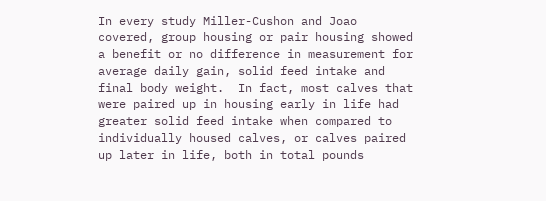In every study Miller-Cushon and Joao covered, group housing or pair housing showed a benefit or no difference in measurement for average daily gain, solid feed intake and final body weight.  In fact, most calves that were paired up in housing early in life had greater solid feed intake when compared to individually housed calves, or calves paired up later in life, both in total pounds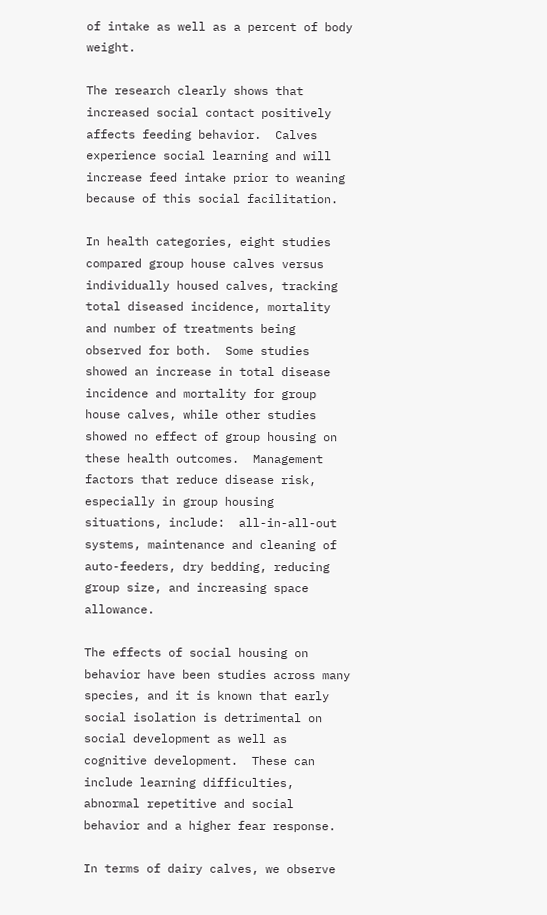of intake as well as a percent of body weight.

The research clearly shows that increased social contact positively affects feeding behavior.  Calves experience social learning and will increase feed intake prior to weaning because of this social facilitation.

In health categories, eight studies compared group house calves versus individually housed calves, tracking total diseased incidence, mortality and number of treatments being observed for both.  Some studies showed an increase in total disease incidence and mortality for group house calves, while other studies showed no effect of group housing on these health outcomes.  Management factors that reduce disease risk, especially in group housing situations, include:  all-in-all-out systems, maintenance and cleaning of auto-feeders, dry bedding, reducing group size, and increasing space allowance.

The effects of social housing on behavior have been studies across many species, and it is known that early social isolation is detrimental on social development as well as cognitive development.  These can include learning difficulties, abnormal repetitive and social behavior and a higher fear response.

In terms of dairy calves, we observe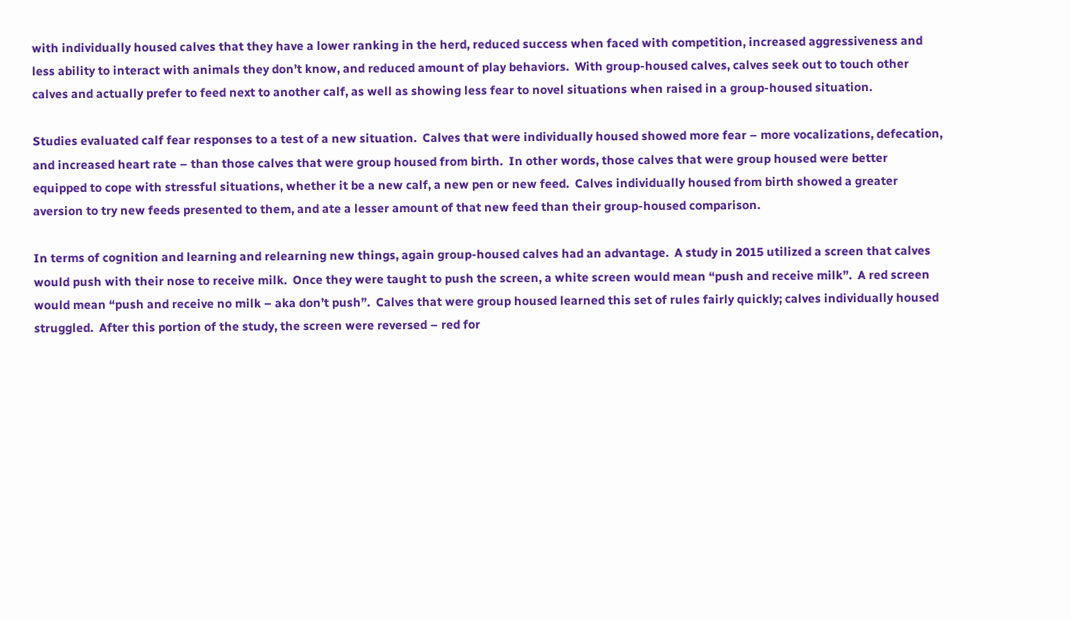with individually housed calves that they have a lower ranking in the herd, reduced success when faced with competition, increased aggressiveness and less ability to interact with animals they don’t know, and reduced amount of play behaviors.  With group-housed calves, calves seek out to touch other calves and actually prefer to feed next to another calf, as well as showing less fear to novel situations when raised in a group-housed situation.

Studies evaluated calf fear responses to a test of a new situation.  Calves that were individually housed showed more fear – more vocalizations, defecation, and increased heart rate – than those calves that were group housed from birth.  In other words, those calves that were group housed were better equipped to cope with stressful situations, whether it be a new calf, a new pen or new feed.  Calves individually housed from birth showed a greater aversion to try new feeds presented to them, and ate a lesser amount of that new feed than their group-housed comparison.

In terms of cognition and learning and relearning new things, again group-housed calves had an advantage.  A study in 2015 utilized a screen that calves would push with their nose to receive milk.  Once they were taught to push the screen, a white screen would mean “push and receive milk”.  A red screen would mean “push and receive no milk – aka don’t push”.  Calves that were group housed learned this set of rules fairly quickly; calves individually housed struggled.  After this portion of the study, the screen were reversed – red for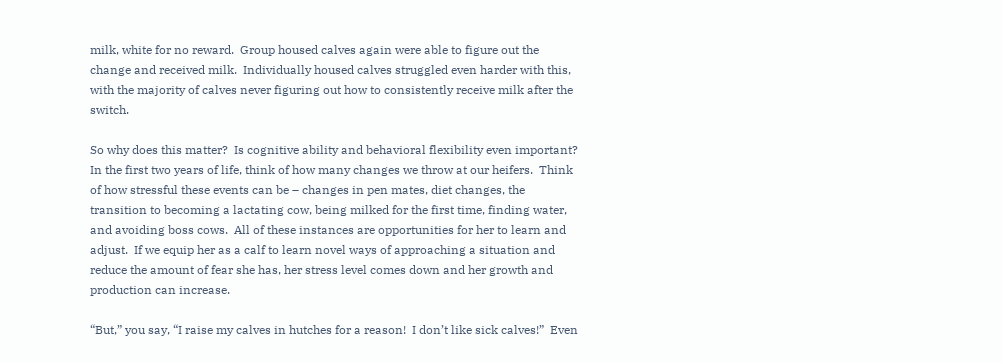milk, white for no reward.  Group housed calves again were able to figure out the change and received milk.  Individually housed calves struggled even harder with this, with the majority of calves never figuring out how to consistently receive milk after the switch.

So why does this matter?  Is cognitive ability and behavioral flexibility even important?  In the first two years of life, think of how many changes we throw at our heifers.  Think of how stressful these events can be – changes in pen mates, diet changes, the transition to becoming a lactating cow, being milked for the first time, finding water, and avoiding boss cows.  All of these instances are opportunities for her to learn and adjust.  If we equip her as a calf to learn novel ways of approaching a situation and reduce the amount of fear she has, her stress level comes down and her growth and production can increase.

“But,” you say, “I raise my calves in hutches for a reason!  I don’t like sick calves!”  Even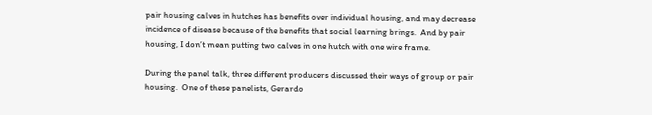pair housing calves in hutches has benefits over individual housing, and may decrease incidence of disease because of the benefits that social learning brings.  And by pair housing, I don’t mean putting two calves in one hutch with one wire frame.

During the panel talk, three different producers discussed their ways of group or pair housing.  One of these panelists, Gerardo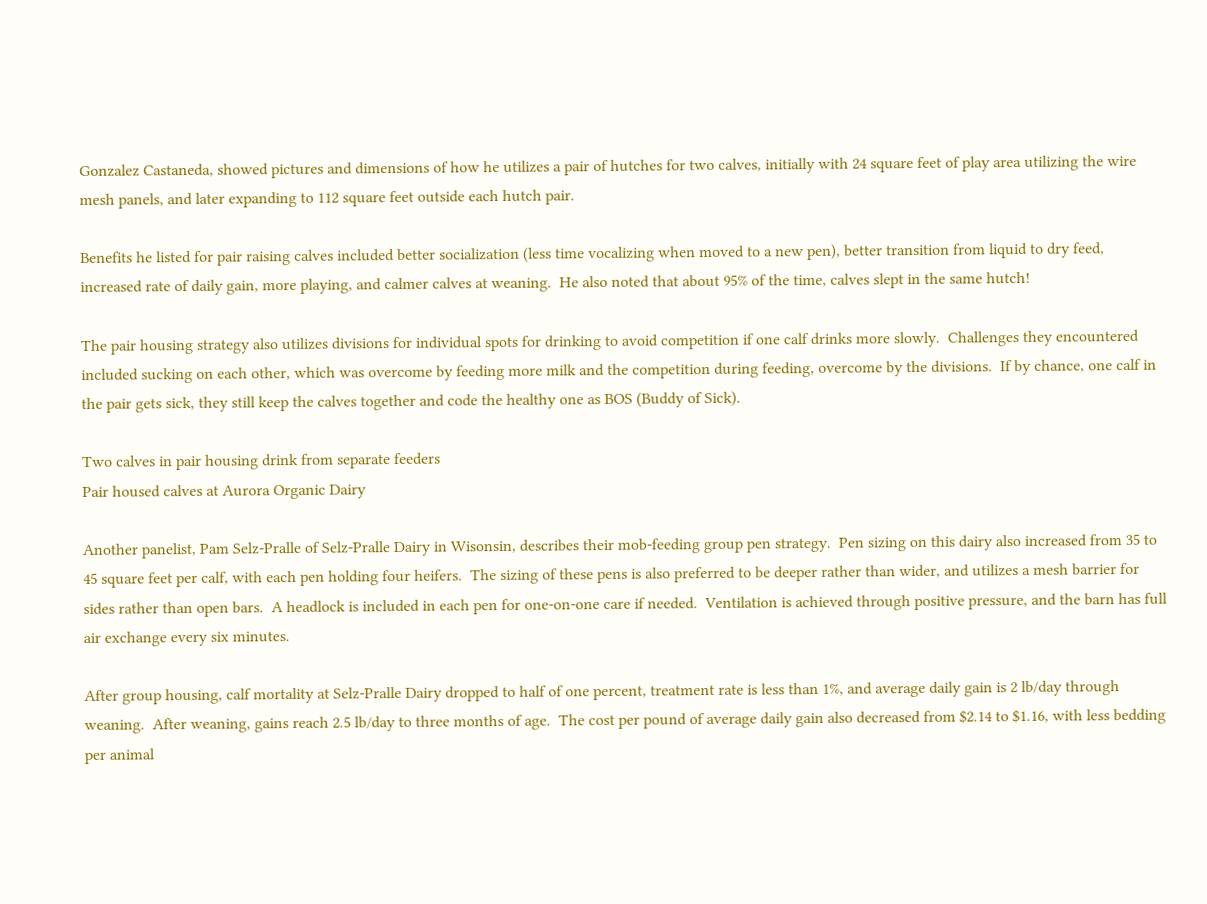Gonzalez Castaneda, showed pictures and dimensions of how he utilizes a pair of hutches for two calves, initially with 24 square feet of play area utilizing the wire mesh panels, and later expanding to 112 square feet outside each hutch pair.

Benefits he listed for pair raising calves included better socialization (less time vocalizing when moved to a new pen), better transition from liquid to dry feed, increased rate of daily gain, more playing, and calmer calves at weaning.  He also noted that about 95% of the time, calves slept in the same hutch!

The pair housing strategy also utilizes divisions for individual spots for drinking to avoid competition if one calf drinks more slowly.  Challenges they encountered included sucking on each other, which was overcome by feeding more milk and the competition during feeding, overcome by the divisions.  If by chance, one calf in the pair gets sick, they still keep the calves together and code the healthy one as BOS (Buddy of Sick).

Two calves in pair housing drink from separate feeders
Pair housed calves at Aurora Organic Dairy

Another panelist, Pam Selz-Pralle of Selz-Pralle Dairy in Wisonsin, describes their mob-feeding group pen strategy.  Pen sizing on this dairy also increased from 35 to 45 square feet per calf, with each pen holding four heifers.  The sizing of these pens is also preferred to be deeper rather than wider, and utilizes a mesh barrier for sides rather than open bars.  A headlock is included in each pen for one-on-one care if needed.  Ventilation is achieved through positive pressure, and the barn has full air exchange every six minutes.

After group housing, calf mortality at Selz-Pralle Dairy dropped to half of one percent, treatment rate is less than 1%, and average daily gain is 2 lb/day through weaning.  After weaning, gains reach 2.5 lb/day to three months of age.  The cost per pound of average daily gain also decreased from $2.14 to $1.16, with less bedding per animal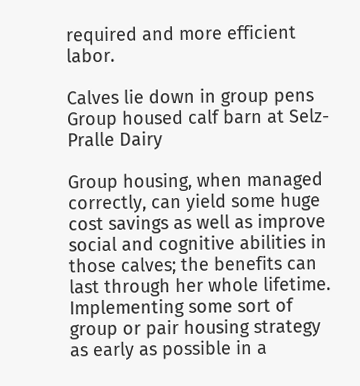required and more efficient labor.

Calves lie down in group pens
Group housed calf barn at Selz-Pralle Dairy

Group housing, when managed correctly, can yield some huge cost savings as well as improve social and cognitive abilities in those calves; the benefits can last through her whole lifetime.  Implementing some sort of group or pair housing strategy as early as possible in a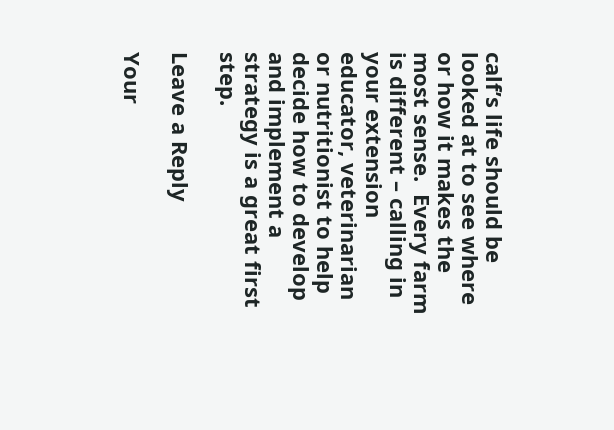calf’s life should be looked at to see where or how it makes the most sense.  Every farm is different – calling in your extension educator, veterinarian or nutritionist to help decide how to develop and implement a strategy is a great first step.

Leave a Reply

Your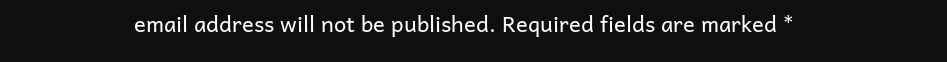email address will not be published. Required fields are marked *